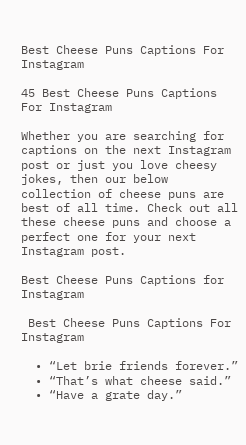Best Cheese Puns Captions For Instagram

45 Best Cheese Puns Captions For Instagram

Whether you are searching for captions on the next Instagram post or just you love cheesy jokes, then our below collection of cheese puns are best of all time. Check out all these cheese puns and choose a perfect one for your next Instagram post.

Best Cheese Puns Captions for Instagram

 Best Cheese Puns Captions For Instagram

  • “Let brie friends forever.”
  • “That’s what cheese said.”
  • “Have a grate day.”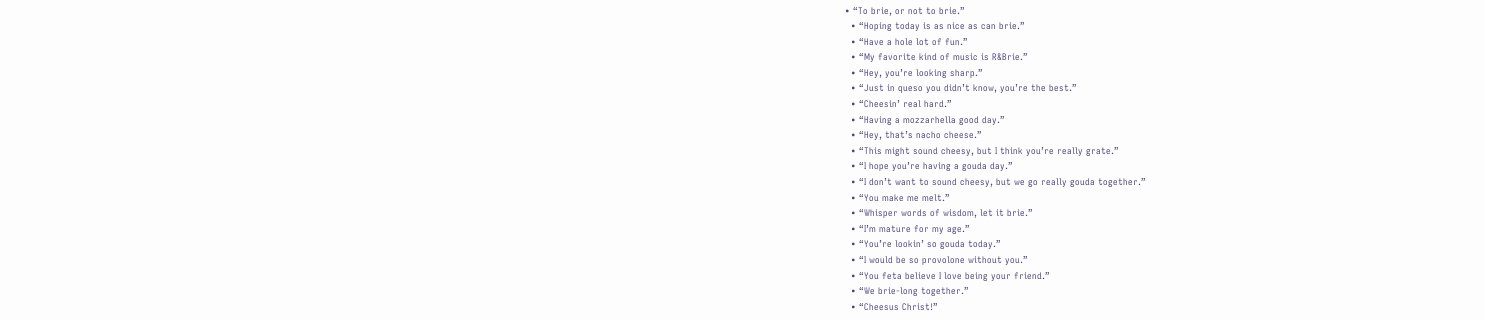• “To brie, or not to brie.”
  • “Hoping today is as nice as can brie.”
  • “Have a hole lot of fun.”
  • “My favorite kind of music is R&Brie.”
  • “Hey, you’re looking sharp.”
  • “Just in queso you didn’t know, you’re the best.”
  • “Cheesin’ real hard.”
  • “Having a mozzarhella good day.”
  • “Hey, that’s nacho cheese.”
  • “This might sound cheesy, but I think you’re really grate.”
  • “I hope you’re having a gouda day.”
  • “I don’t want to sound cheesy, but we go really gouda together.”
  • “You make me melt.”
  • “Whisper words of wisdom, let it brie.”
  • “I’m mature for my age.”
  • “You’re lookin’ so gouda today.”
  • “I would be so provolone without you.”
  • “You feta believe I love being your friend.”
  • “We brie-long together.”
  • “Cheesus Christ!”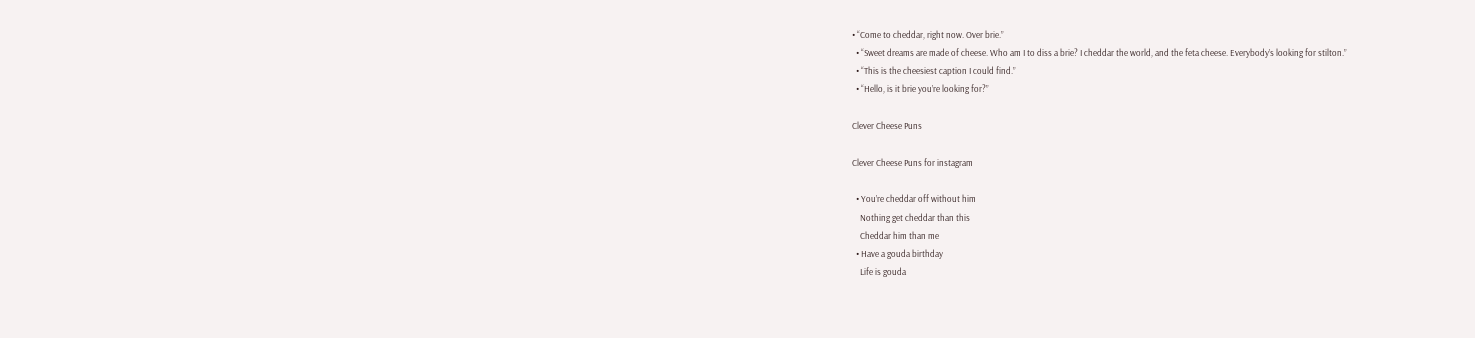• “Come to cheddar, right now. Over brie.”
  • “Sweet dreams are made of cheese. Who am I to diss a brie? I cheddar the world, and the feta cheese. Everybody’s looking for stilton.”
  • “This is the cheesiest caption I could find.”
  • “Hello, is it brie you’re looking for?”

Clever Cheese Puns

Clever Cheese Puns for instagram

  • You’re cheddar off without him
    Nothing get cheddar than this
    Cheddar him than me
  • Have a gouda birthday
    Life is gouda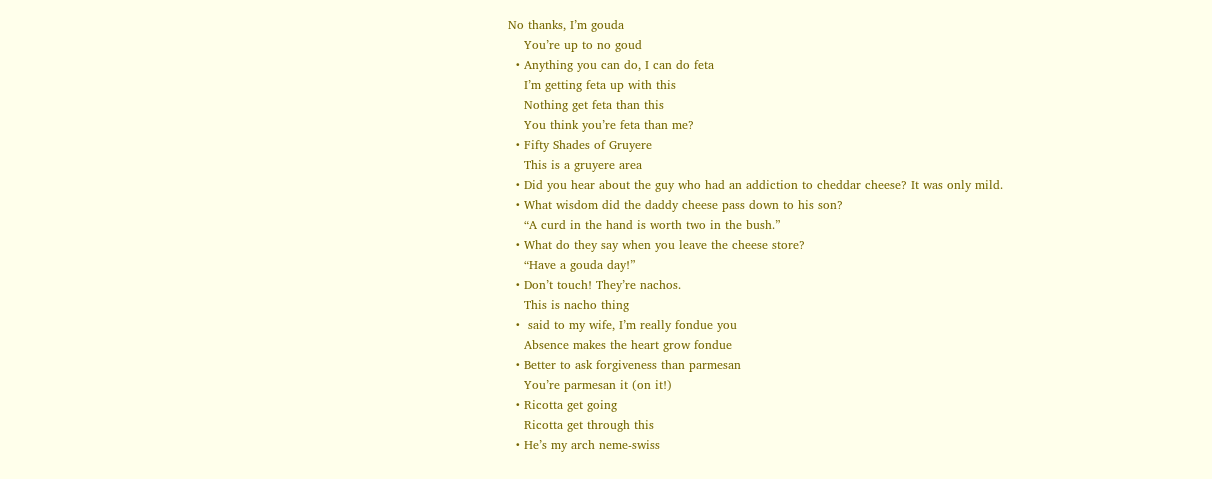No thanks, I’m gouda
    You’re up to no goud
  • Anything you can do, I can do feta
    I’m getting feta up with this
    Nothing get feta than this
    You think you’re feta than me?
  • Fifty Shades of Gruyere
    This is a gruyere area
  • Did you hear about the guy who had an addiction to cheddar cheese? It was only mild.
  • What wisdom did the daddy cheese pass down to his son?
    “A curd in the hand is worth two in the bush.”
  • What do they say when you leave the cheese store?
    “Have a gouda day!”
  • Don’t touch! They’re nachos.
    This is nacho thing
  •  said to my wife, I’m really fondue you
    Absence makes the heart grow fondue
  • Better to ask forgiveness than parmesan
    You’re parmesan it (on it!)
  • Ricotta get going
    Ricotta get through this
  • He’s my arch neme-swiss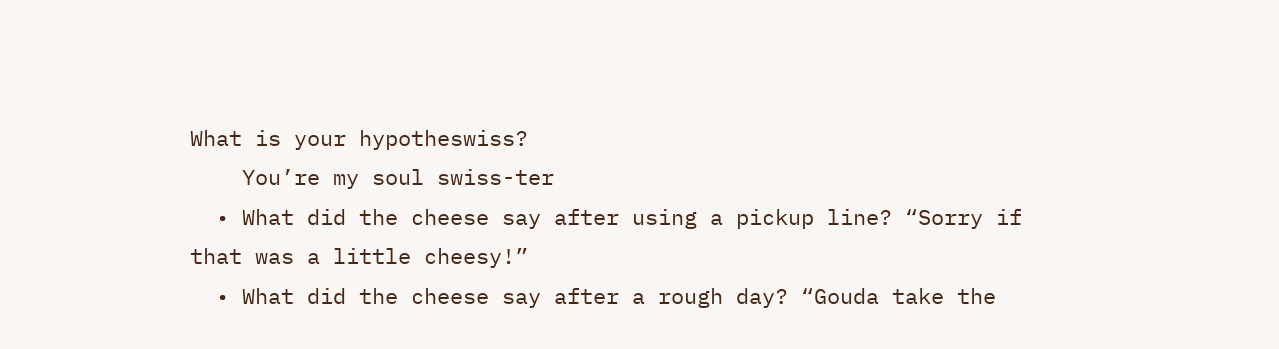What is your hypotheswiss?
    You’re my soul swiss-ter
  • What did the cheese say after using a pickup line? “Sorry if that was a little cheesy!”
  • What did the cheese say after a rough day? “Gouda take the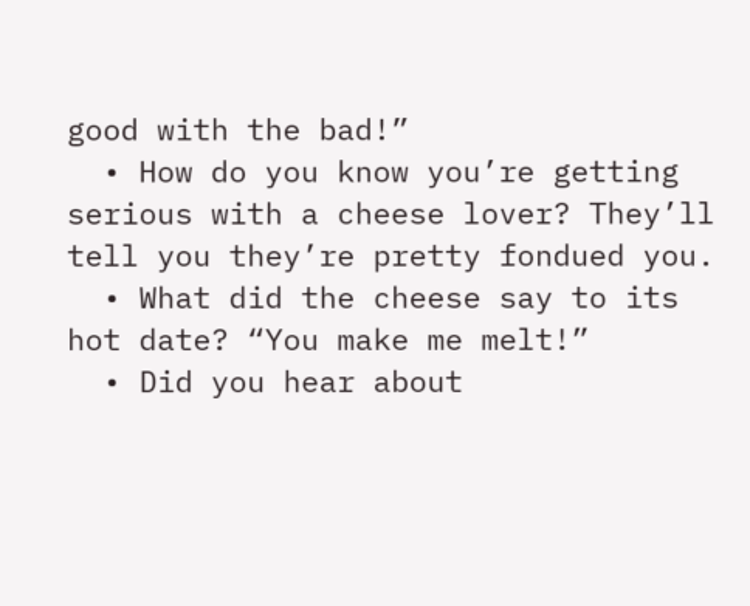good with the bad!”
  • How do you know you’re getting serious with a cheese lover? They’ll tell you they’re pretty fondued you.
  • What did the cheese say to its hot date? “You make me melt!”
  • Did you hear about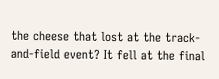the cheese that lost at the track-and-field event? It fell at the final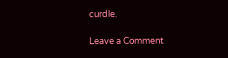curdle.

Leave a Comment